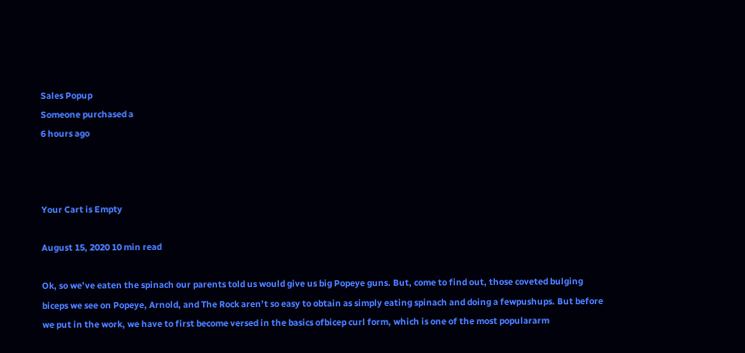Sales Popup
Someone purchased a
6 hours ago



Your Cart is Empty

August 15, 2020 10 min read

Ok, so we’ve eaten the spinach our parents told us would give us big Popeye guns. But, come to find out, those coveted bulging biceps we see on Popeye, Arnold, and The Rock aren’t so easy to obtain as simply eating spinach and doing a fewpushups. But before we put in the work, we have to first become versed in the basics ofbicep curl form, which is one of the most populararm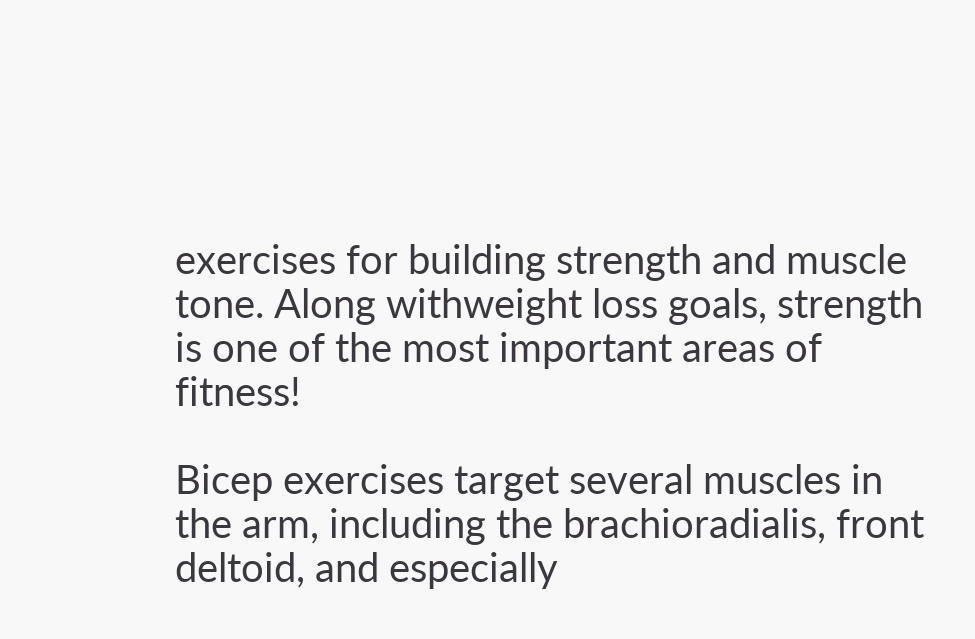exercises for building strength and muscle tone. Along withweight loss goals, strength is one of the most important areas of fitness!

Bicep exercises target several muscles in the arm, including the brachioradialis, front deltoid, and especially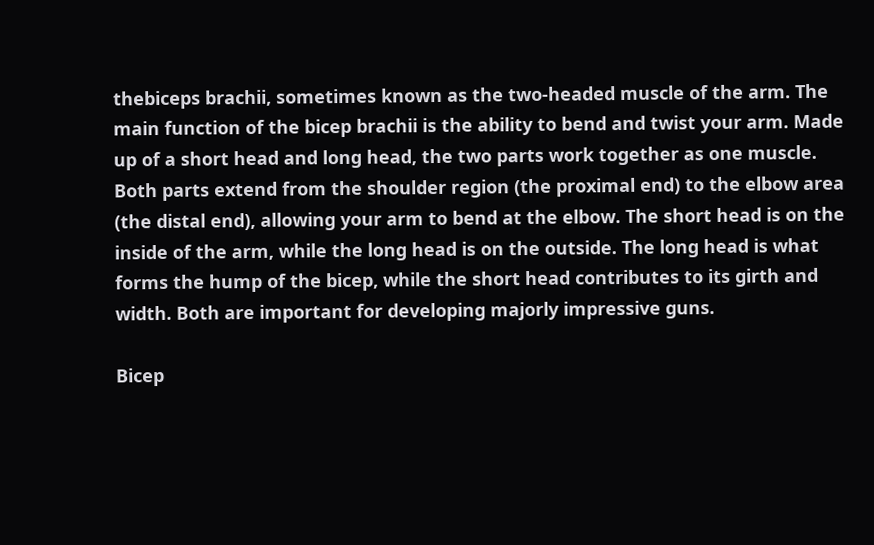thebiceps brachii, sometimes known as the two-headed muscle of the arm. The main function of the bicep brachii is the ability to bend and twist your arm. Made up of a short head and long head, the two parts work together as one muscle. Both parts extend from the shoulder region (the proximal end) to the elbow area (the distal end), allowing your arm to bend at the elbow. The short head is on the inside of the arm, while the long head is on the outside. The long head is what forms the hump of the bicep, while the short head contributes to its girth and width. Both are important for developing majorly impressive guns.

Bicep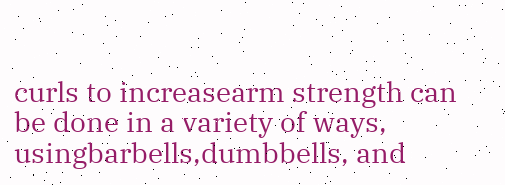curls to increasearm strength can be done in a variety of ways, usingbarbells,dumbbells, and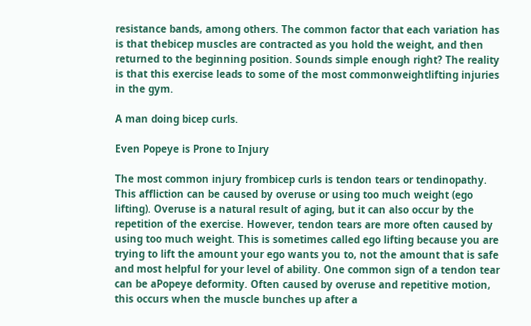resistance bands, among others. The common factor that each variation has is that thebicep muscles are contracted as you hold the weight, and then returned to the beginning position. Sounds simple enough right? The reality is that this exercise leads to some of the most commonweightlifting injuries in the gym.

A man doing bicep curls.

Even Popeye is Prone to Injury

The most common injury frombicep curls is tendon tears or tendinopathy. This affliction can be caused by overuse or using too much weight (ego lifting). Overuse is a natural result of aging, but it can also occur by the repetition of the exercise. However, tendon tears are more often caused by using too much weight. This is sometimes called ego lifting because you are trying to lift the amount your ego wants you to, not the amount that is safe and most helpful for your level of ability. One common sign of a tendon tear can be aPopeye deformity. Often caused by overuse and repetitive motion, this occurs when the muscle bunches up after a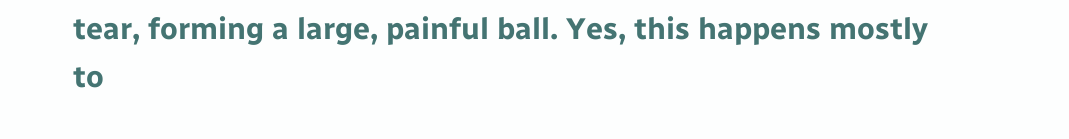tear, forming a large, painful ball. Yes, this happens mostly to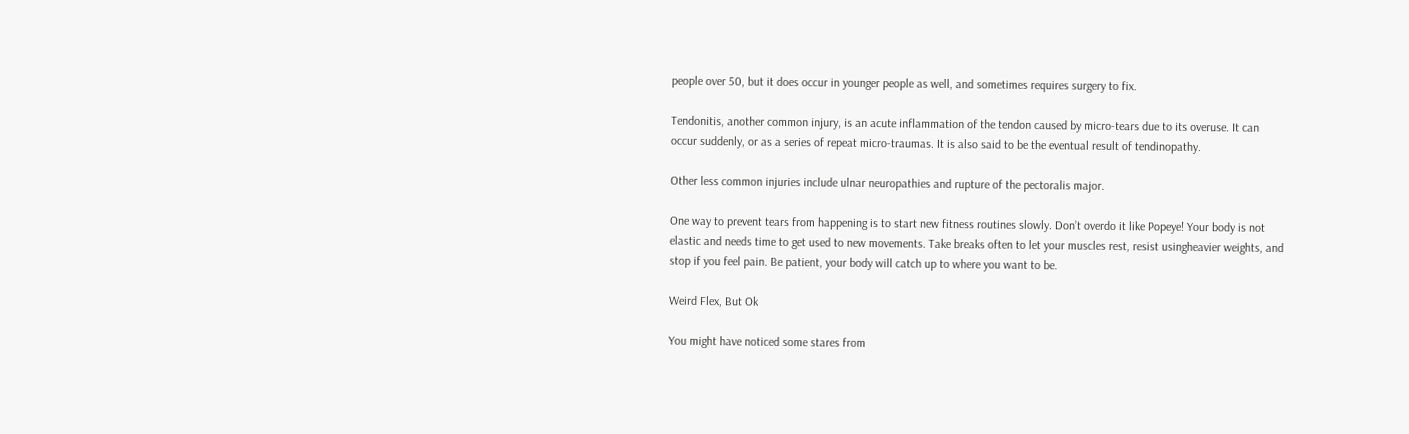people over 50, but it does occur in younger people as well, and sometimes requires surgery to fix.

Tendonitis, another common injury, is an acute inflammation of the tendon caused by micro-tears due to its overuse. It can occur suddenly, or as a series of repeat micro-traumas. It is also said to be the eventual result of tendinopathy.

Other less common injuries include ulnar neuropathies and rupture of the pectoralis major.

One way to prevent tears from happening is to start new fitness routines slowly. Don’t overdo it like Popeye! Your body is not elastic and needs time to get used to new movements. Take breaks often to let your muscles rest, resist usingheavier weights, and stop if you feel pain. Be patient, your body will catch up to where you want to be.

Weird Flex, But Ok

You might have noticed some stares from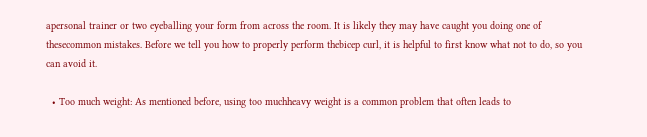apersonal trainer or two eyeballing your form from across the room. It is likely they may have caught you doing one of thesecommon mistakes. Before we tell you how to properly perform thebicep curl, it is helpful to first know what not to do, so you can avoid it.

  • Too much weight: As mentioned before, using too muchheavy weight is a common problem that often leads to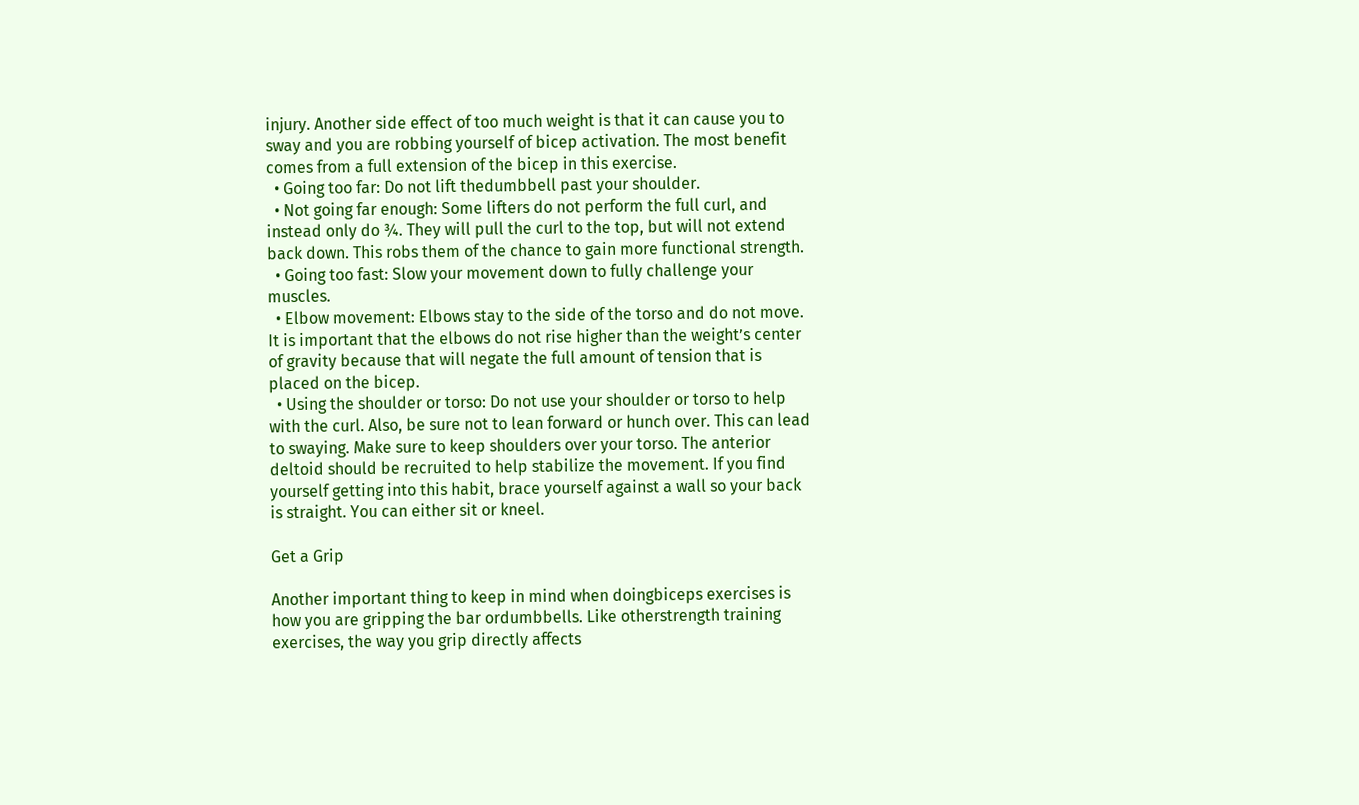injury. Another side effect of too much weight is that it can cause you to sway and you are robbing yourself of bicep activation. The most benefit comes from a full extension of the bicep in this exercise.
  • Going too far: Do not lift thedumbbell past your shoulder.
  • Not going far enough: Some lifters do not perform the full curl, and instead only do ¾. They will pull the curl to the top, but will not extend back down. This robs them of the chance to gain more functional strength.
  • Going too fast: Slow your movement down to fully challenge your muscles.
  • Elbow movement: Elbows stay to the side of the torso and do not move. It is important that the elbows do not rise higher than the weight’s center of gravity because that will negate the full amount of tension that is placed on the bicep.
  • Using the shoulder or torso: Do not use your shoulder or torso to help with the curl. Also, be sure not to lean forward or hunch over. This can lead to swaying. Make sure to keep shoulders over your torso. The anterior deltoid should be recruited to help stabilize the movement. If you find yourself getting into this habit, brace yourself against a wall so your back is straight. You can either sit or kneel.

Get a Grip

Another important thing to keep in mind when doingbiceps exercises is how you are gripping the bar ordumbbells. Like otherstrength training exercises, the way you grip directly affects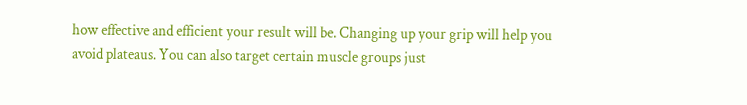how effective and efficient your result will be. Changing up your grip will help you avoid plateaus. You can also target certain muscle groups just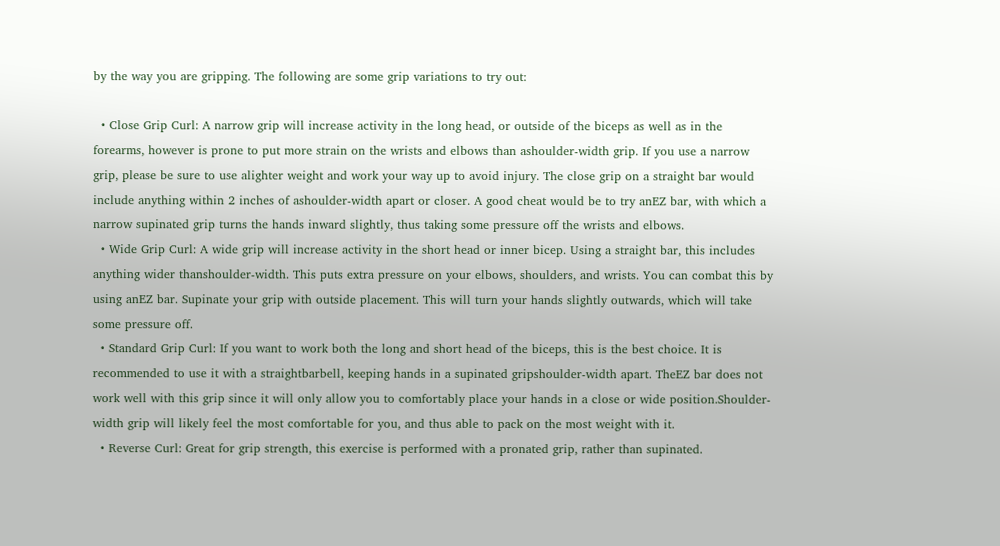by the way you are gripping. The following are some grip variations to try out:

  • Close Grip Curl: A narrow grip will increase activity in the long head, or outside of the biceps as well as in the forearms, however is prone to put more strain on the wrists and elbows than ashoulder-width grip. If you use a narrow grip, please be sure to use alighter weight and work your way up to avoid injury. The close grip on a straight bar would include anything within 2 inches of ashoulder-width apart or closer. A good cheat would be to try anEZ bar, with which a narrow supinated grip turns the hands inward slightly, thus taking some pressure off the wrists and elbows.
  • Wide Grip Curl: A wide grip will increase activity in the short head or inner bicep. Using a straight bar, this includes anything wider thanshoulder-width. This puts extra pressure on your elbows, shoulders, and wrists. You can combat this by using anEZ bar. Supinate your grip with outside placement. This will turn your hands slightly outwards, which will take some pressure off.
  • Standard Grip Curl: If you want to work both the long and short head of the biceps, this is the best choice. It is recommended to use it with a straightbarbell, keeping hands in a supinated gripshoulder-width apart. TheEZ bar does not work well with this grip since it will only allow you to comfortably place your hands in a close or wide position.Shoulder-width grip will likely feel the most comfortable for you, and thus able to pack on the most weight with it.
  • Reverse Curl: Great for grip strength, this exercise is performed with a pronated grip, rather than supinated.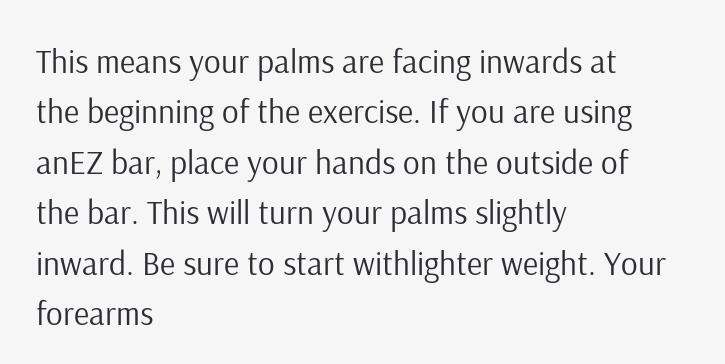This means your palms are facing inwards at the beginning of the exercise. If you are using anEZ bar, place your hands on the outside of the bar. This will turn your palms slightly inward. Be sure to start withlighter weight. Your forearms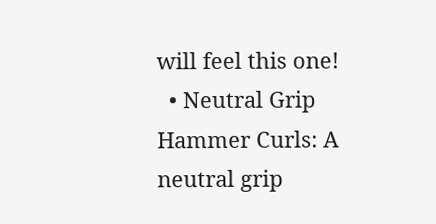will feel this one!
  • Neutral Grip Hammer Curls: A neutral grip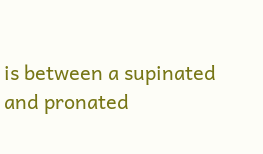is between a supinated and pronated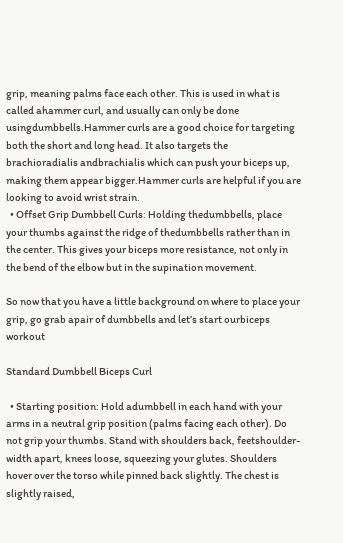grip, meaning palms face each other. This is used in what is called ahammer curl, and usually can only be done usingdumbbells.Hammer curls are a good choice for targeting both the short and long head. It also targets the brachioradialis andbrachialis which can push your biceps up, making them appear bigger.Hammer curls are helpful if you are looking to avoid wrist strain.
  • Offset Grip Dumbbell Curls: Holding thedumbbells, place your thumbs against the ridge of thedumbbells rather than in the center. This gives your biceps more resistance, not only in the bend of the elbow but in the supination movement.

So now that you have a little background on where to place your grip, go grab apair of dumbbells and let’s start ourbiceps workout

Standard Dumbbell Biceps Curl

  • Starting position: Hold adumbbell in each hand with your arms in a neutral grip position (palms facing each other). Do not grip your thumbs. Stand with shoulders back, feetshoulder-width apart, knees loose, squeezing your glutes. Shoulders hover over the torso while pinned back slightly. The chest is slightly raised,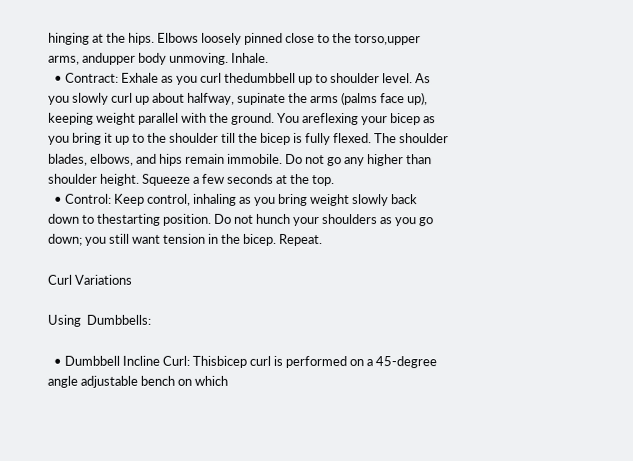hinging at the hips. Elbows loosely pinned close to the torso,upper arms, andupper body unmoving. Inhale.
  • Contract: Exhale as you curl thedumbbell up to shoulder level. As you slowly curl up about halfway, supinate the arms (palms face up), keeping weight parallel with the ground. You areflexing your bicep as you bring it up to the shoulder till the bicep is fully flexed. The shoulder blades, elbows, and hips remain immobile. Do not go any higher than shoulder height. Squeeze a few seconds at the top.
  • Control: Keep control, inhaling as you bring weight slowly back down to thestarting position. Do not hunch your shoulders as you go down; you still want tension in the bicep. Repeat.

Curl Variations

Using  Dumbbells:

  • Dumbbell Incline Curl: Thisbicep curl is performed on a 45-degree angle adjustable bench on which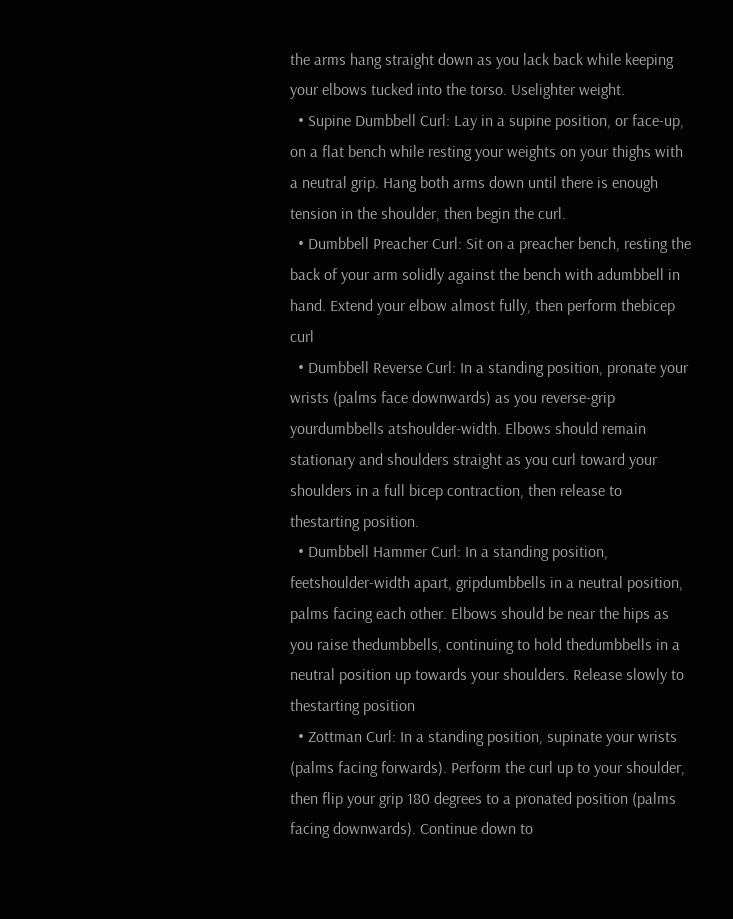the arms hang straight down as you lack back while keeping your elbows tucked into the torso. Uselighter weight.
  • Supine Dumbbell Curl: Lay in a supine position, or face-up, on a flat bench while resting your weights on your thighs with a neutral grip. Hang both arms down until there is enough tension in the shoulder, then begin the curl.
  • Dumbbell Preacher Curl: Sit on a preacher bench, resting the back of your arm solidly against the bench with adumbbell in hand. Extend your elbow almost fully, then perform thebicep curl
  • Dumbbell Reverse Curl: In a standing position, pronate your wrists (palms face downwards) as you reverse-grip yourdumbbells atshoulder-width. Elbows should remain stationary and shoulders straight as you curl toward your shoulders in a full bicep contraction, then release to thestarting position.
  • Dumbbell Hammer Curl: In a standing position, feetshoulder-width apart, gripdumbbells in a neutral position, palms facing each other. Elbows should be near the hips as you raise thedumbbells, continuing to hold thedumbbells in a neutral position up towards your shoulders. Release slowly to thestarting position
  • Zottman Curl: In a standing position, supinate your wrists (palms facing forwards). Perform the curl up to your shoulder, then flip your grip 180 degrees to a pronated position (palms facing downwards). Continue down to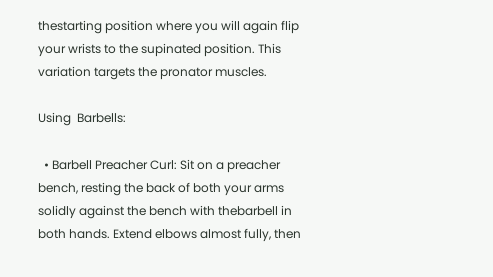thestarting position where you will again flip your wrists to the supinated position. This variation targets the pronator muscles.

Using  Barbells:

  • Barbell Preacher Curl: Sit on a preacher bench, resting the back of both your arms solidly against the bench with thebarbell in both hands. Extend elbows almost fully, then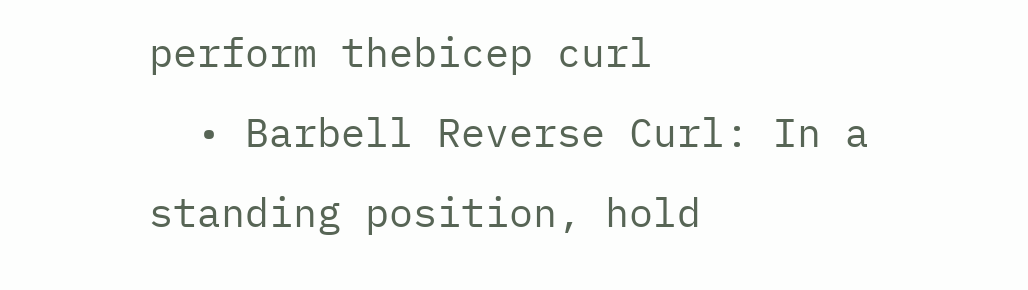perform thebicep curl
  • Barbell Reverse Curl: In a standing position, hold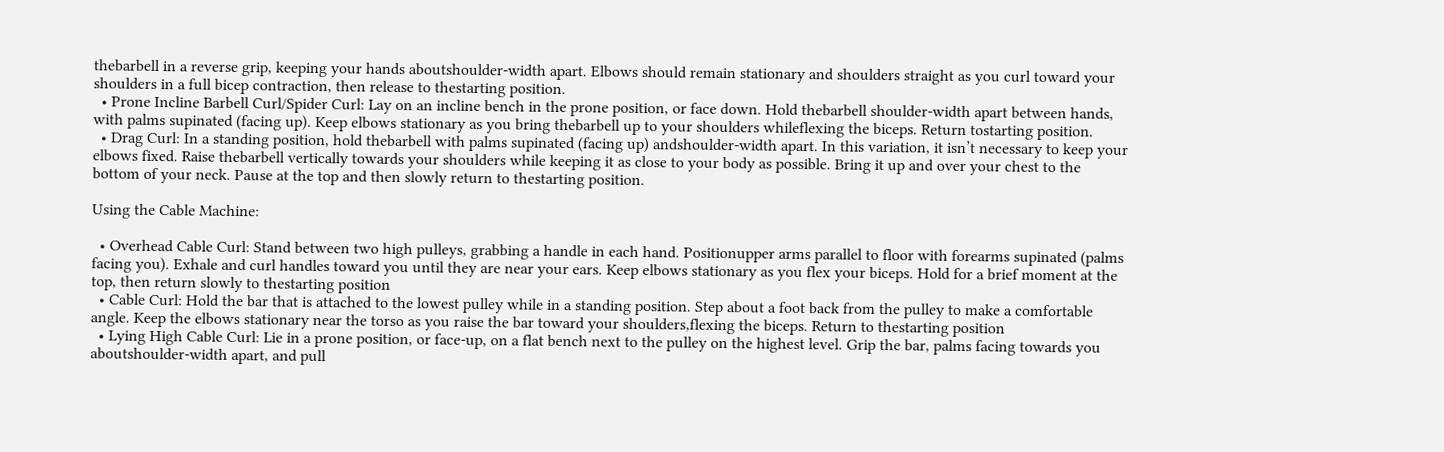thebarbell in a reverse grip, keeping your hands aboutshoulder-width apart. Elbows should remain stationary and shoulders straight as you curl toward your shoulders in a full bicep contraction, then release to thestarting position.
  • Prone Incline Barbell Curl/Spider Curl: Lay on an incline bench in the prone position, or face down. Hold thebarbell shoulder-width apart between hands, with palms supinated (facing up). Keep elbows stationary as you bring thebarbell up to your shoulders whileflexing the biceps. Return tostarting position.
  • Drag Curl: In a standing position, hold thebarbell with palms supinated (facing up) andshoulder-width apart. In this variation, it isn’t necessary to keep your elbows fixed. Raise thebarbell vertically towards your shoulders while keeping it as close to your body as possible. Bring it up and over your chest to the bottom of your neck. Pause at the top and then slowly return to thestarting position.

Using the Cable Machine:

  • Overhead Cable Curl: Stand between two high pulleys, grabbing a handle in each hand. Positionupper arms parallel to floor with forearms supinated (palms facing you). Exhale and curl handles toward you until they are near your ears. Keep elbows stationary as you flex your biceps. Hold for a brief moment at the top, then return slowly to thestarting position
  • Cable Curl: Hold the bar that is attached to the lowest pulley while in a standing position. Step about a foot back from the pulley to make a comfortable angle. Keep the elbows stationary near the torso as you raise the bar toward your shoulders,flexing the biceps. Return to thestarting position
  • Lying High Cable Curl: Lie in a prone position, or face-up, on a flat bench next to the pulley on the highest level. Grip the bar, palms facing towards you aboutshoulder-width apart, and pull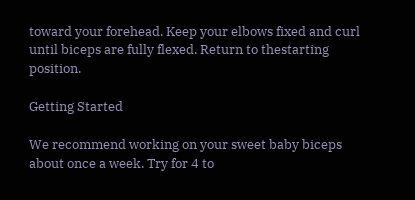toward your forehead. Keep your elbows fixed and curl until biceps are fully flexed. Return to thestarting position.

Getting Started

We recommend working on your sweet baby biceps about once a week. Try for 4 to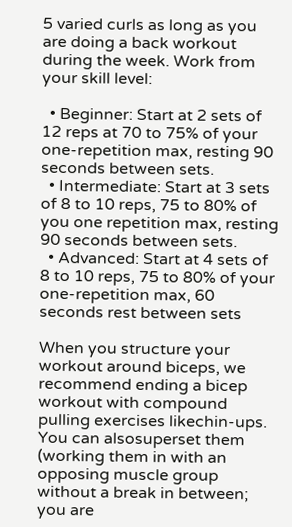5 varied curls as long as you are doing a back workout during the week. Work from your skill level:

  • Beginner: Start at 2 sets of 12 reps at 70 to 75% of your one-repetition max, resting 90 seconds between sets.
  • Intermediate: Start at 3 sets of 8 to 10 reps, 75 to 80% of you one repetition max, resting 90 seconds between sets.
  • Advanced: Start at 4 sets of 8 to 10 reps, 75 to 80% of your one-repetition max, 60 seconds rest between sets

When you structure your workout around biceps, we recommend ending a bicep workout with compound pulling exercises likechin-ups. You can alsosuperset them (working them in with an opposing muscle group without a break in between; you are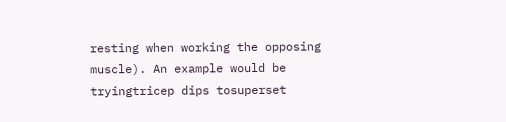resting when working the opposing muscle). An example would be tryingtricep dips tosuperset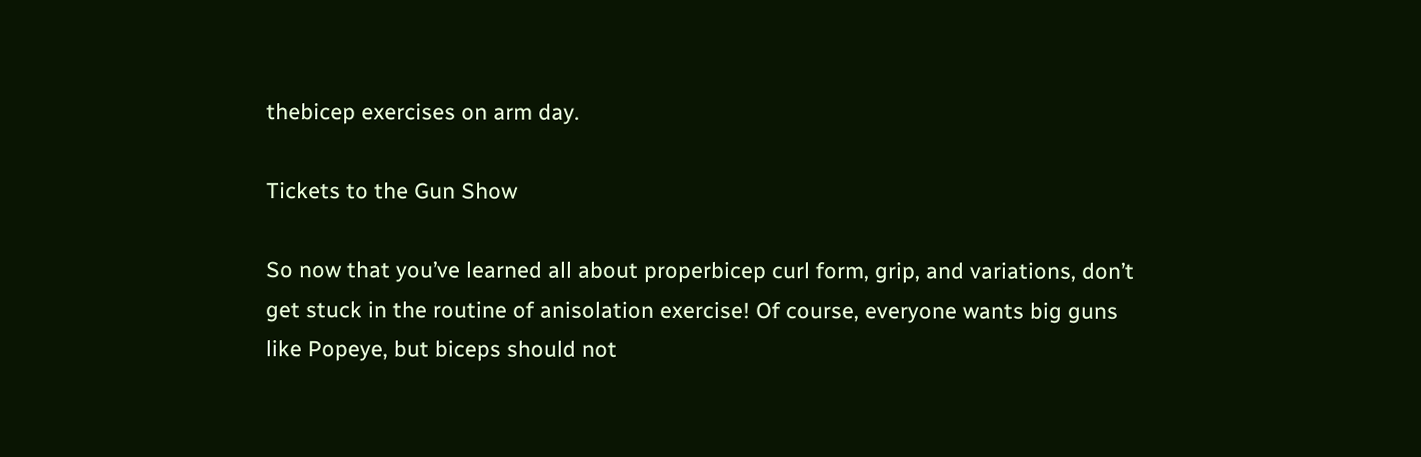thebicep exercises on arm day.

Tickets to the Gun Show

So now that you’ve learned all about properbicep curl form, grip, and variations, don’t get stuck in the routine of anisolation exercise! Of course, everyone wants big guns like Popeye, but biceps should not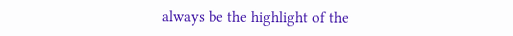always be the highlight of the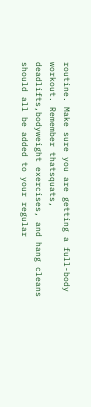routine. Make sure you are getting a full-body workout. Remember thatsquats, deadlifts,bodyweight exercises, and hang cleans should all be added to your regular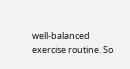well-balanced exercise routine. So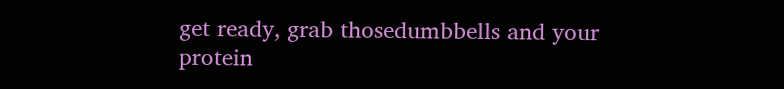get ready, grab thosedumbbells and your protein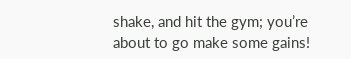shake, and hit the gym; you’re about to go make some gains!